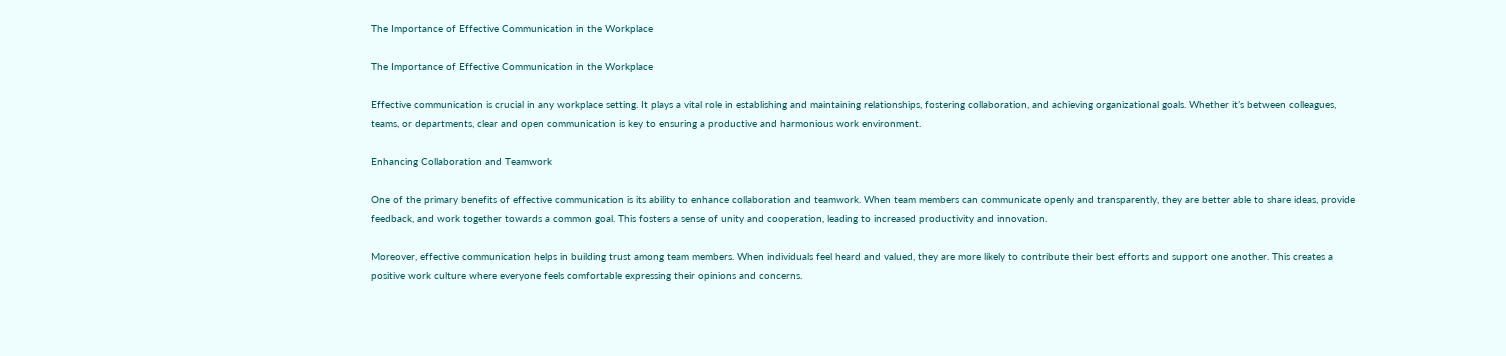The Importance of Effective Communication in the Workplace

The Importance of Effective Communication in the Workplace

Effective communication is crucial in any workplace setting. It plays a vital role in establishing and maintaining relationships, fostering collaboration, and achieving organizational goals. Whether it’s between colleagues, teams, or departments, clear and open communication is key to ensuring a productive and harmonious work environment.

Enhancing Collaboration and Teamwork

One of the primary benefits of effective communication is its ability to enhance collaboration and teamwork. When team members can communicate openly and transparently, they are better able to share ideas, provide feedback, and work together towards a common goal. This fosters a sense of unity and cooperation, leading to increased productivity and innovation.

Moreover, effective communication helps in building trust among team members. When individuals feel heard and valued, they are more likely to contribute their best efforts and support one another. This creates a positive work culture where everyone feels comfortable expressing their opinions and concerns.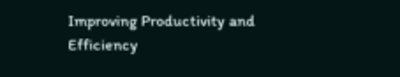Improving Productivity and Efficiency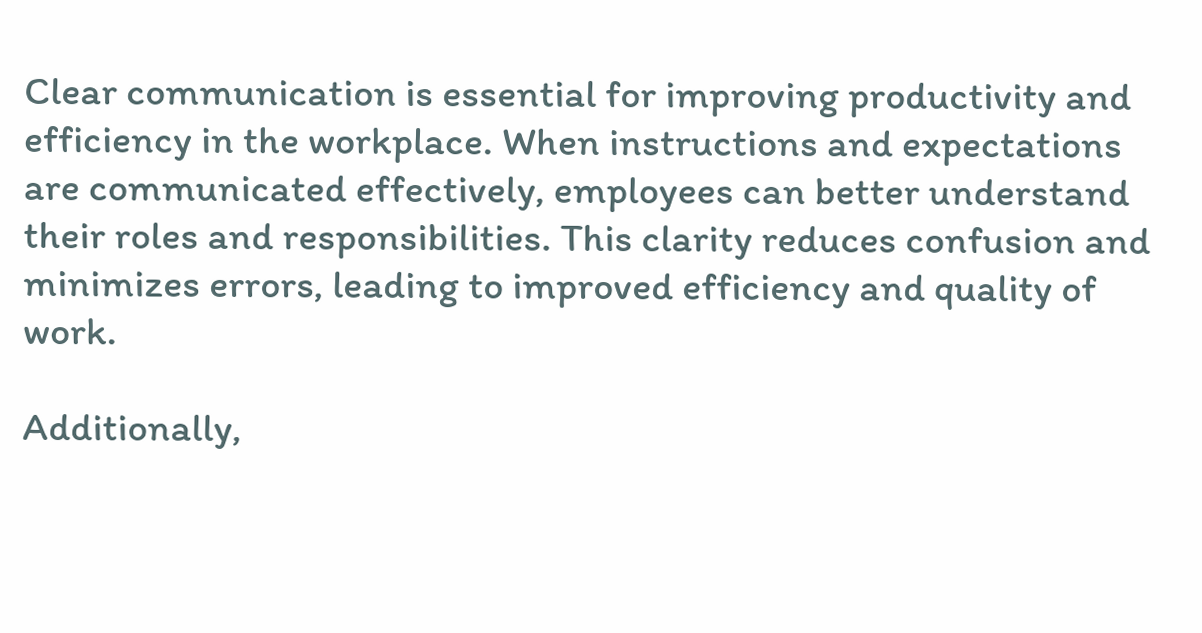Clear communication is essential for improving productivity and efficiency in the workplace. When instructions and expectations are communicated effectively, employees can better understand their roles and responsibilities. This clarity reduces confusion and minimizes errors, leading to improved efficiency and quality of work.

Additionally,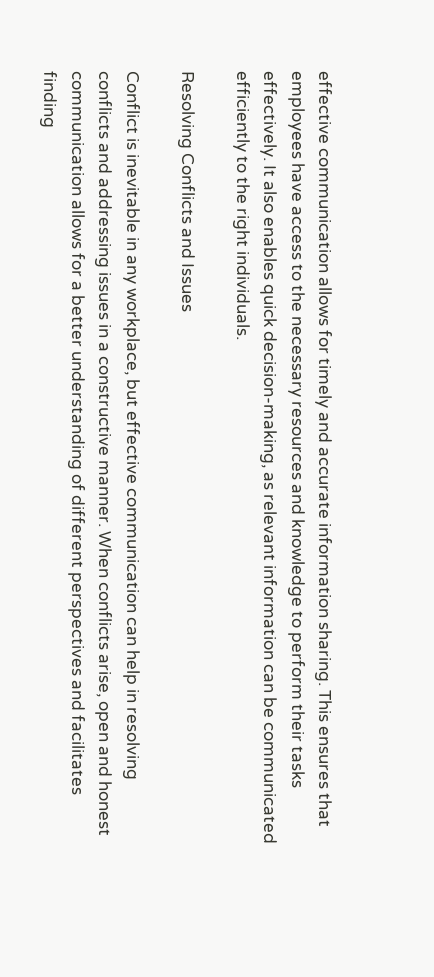effective communication allows for timely and accurate information sharing. This ensures that employees have access to the necessary resources and knowledge to perform their tasks effectively. It also enables quick decision-making, as relevant information can be communicated efficiently to the right individuals.

Resolving Conflicts and Issues

Conflict is inevitable in any workplace, but effective communication can help in resolving conflicts and addressing issues in a constructive manner. When conflicts arise, open and honest communication allows for a better understanding of different perspectives and facilitates finding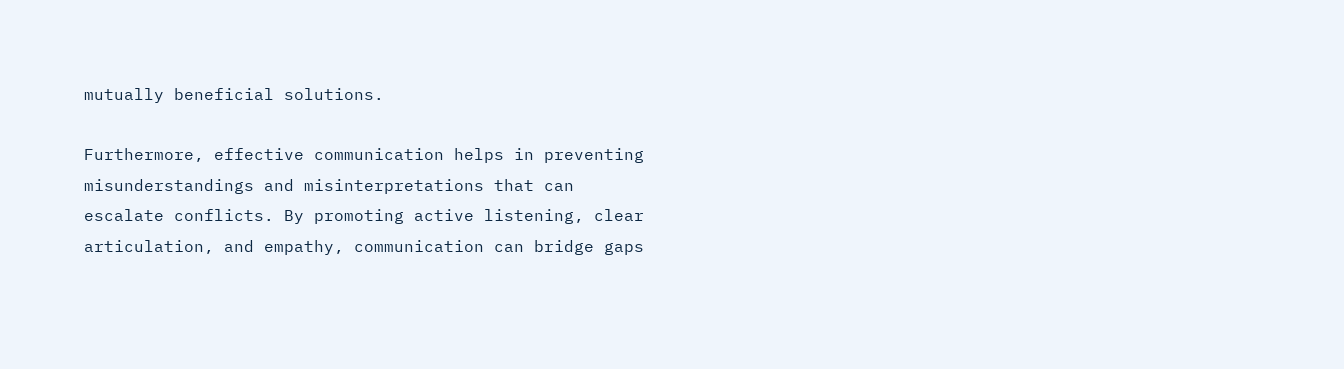mutually beneficial solutions.

Furthermore, effective communication helps in preventing misunderstandings and misinterpretations that can escalate conflicts. By promoting active listening, clear articulation, and empathy, communication can bridge gaps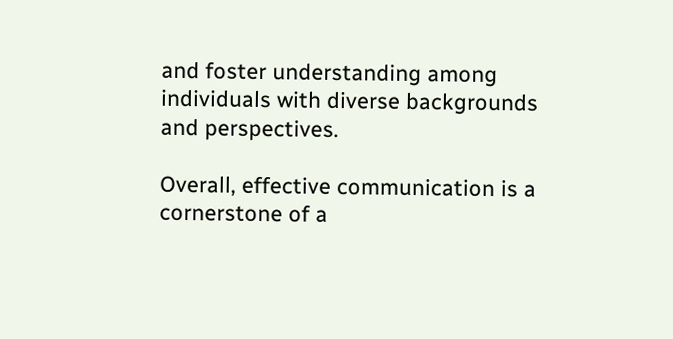and foster understanding among individuals with diverse backgrounds and perspectives.

Overall, effective communication is a cornerstone of a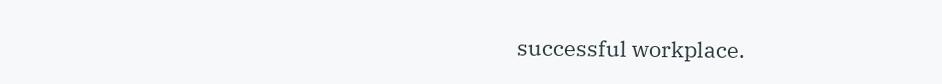successful workplace.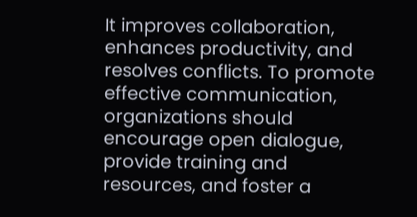It improves collaboration, enhances productivity, and resolves conflicts. To promote effective communication, organizations should encourage open dialogue, provide training and resources, and foster a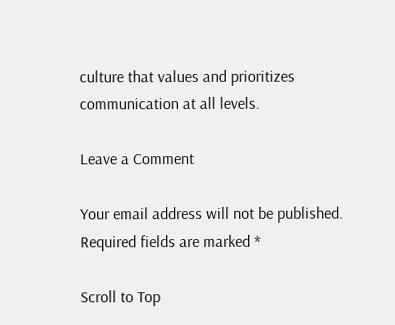culture that values and prioritizes communication at all levels.

Leave a Comment

Your email address will not be published. Required fields are marked *

Scroll to Top